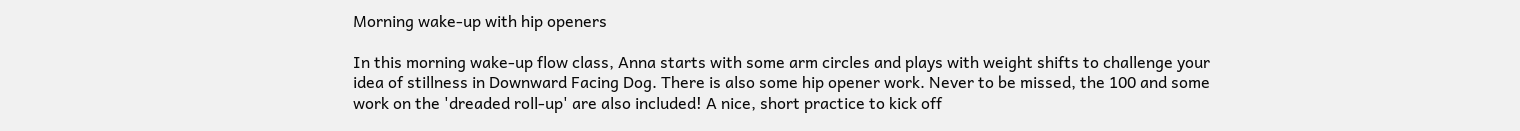Morning wake-up with hip openers

In this morning wake-up flow class, Anna starts with some arm circles and plays with weight shifts to challenge your idea of stillness in Downward Facing Dog. There is also some hip opener work. Never to be missed, the 100 and some work on the 'dreaded roll-up' are also included! A nice, short practice to kick off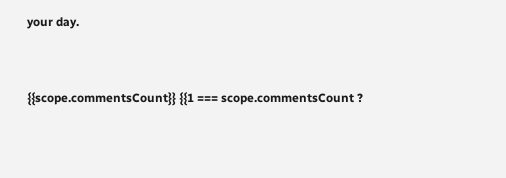your day.


{{scope.commentsCount}} {{1 === scope.commentsCount ?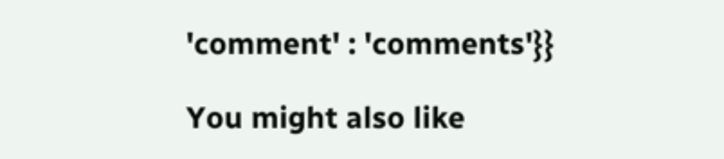'comment' : 'comments'}}

You might also like